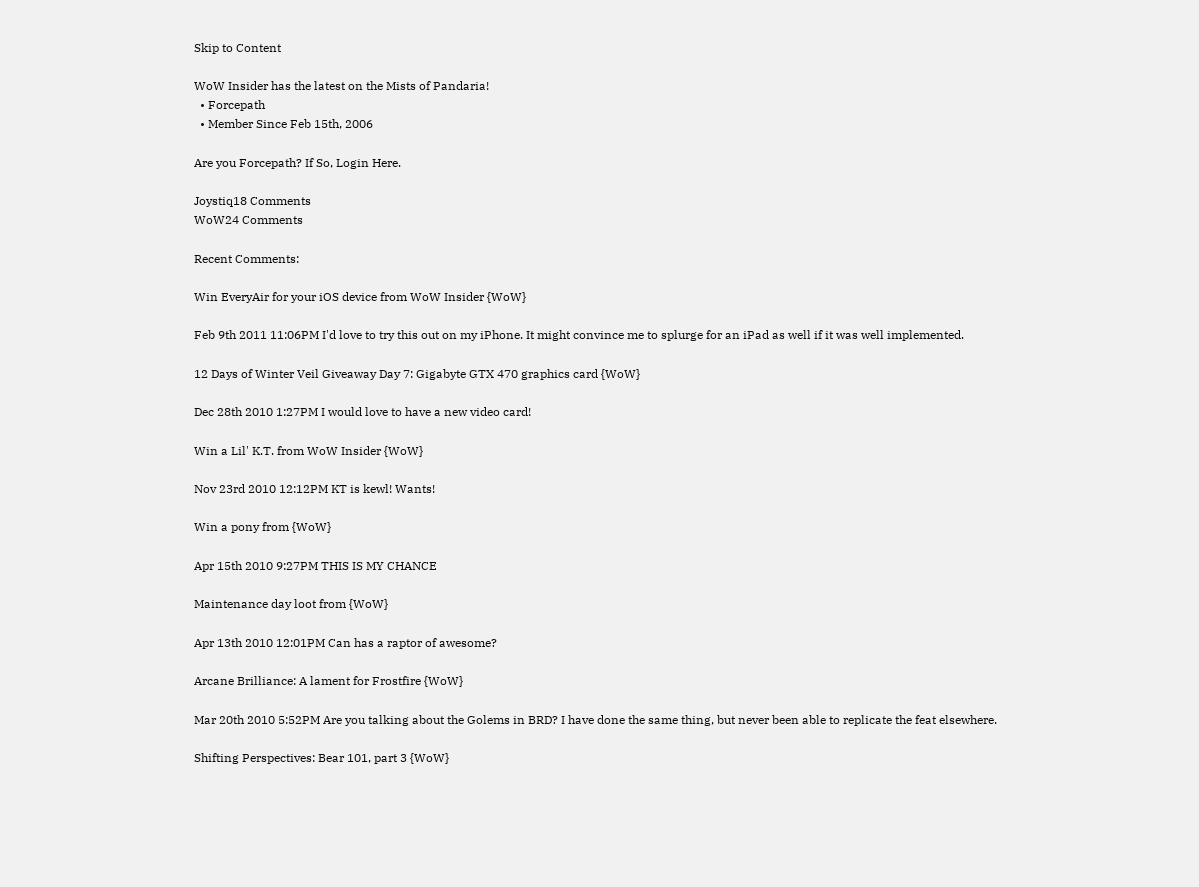Skip to Content

WoW Insider has the latest on the Mists of Pandaria!
  • Forcepath
  • Member Since Feb 15th, 2006

Are you Forcepath? If So, Login Here.

Joystiq18 Comments
WoW24 Comments

Recent Comments:

Win EveryAir for your iOS device from WoW Insider {WoW}

Feb 9th 2011 11:06PM I'd love to try this out on my iPhone. It might convince me to splurge for an iPad as well if it was well implemented.

12 Days of Winter Veil Giveaway Day 7: Gigabyte GTX 470 graphics card {WoW}

Dec 28th 2010 1:27PM I would love to have a new video card!

Win a Lil' K.T. from WoW Insider {WoW}

Nov 23rd 2010 12:12PM KT is kewl! Wants!

Win a pony from {WoW}

Apr 15th 2010 9:27PM THIS IS MY CHANCE

Maintenance day loot from {WoW}

Apr 13th 2010 12:01PM Can has a raptor of awesome?

Arcane Brilliance: A lament for Frostfire {WoW}

Mar 20th 2010 5:52PM Are you talking about the Golems in BRD? I have done the same thing, but never been able to replicate the feat elsewhere.

Shifting Perspectives: Bear 101, part 3 {WoW}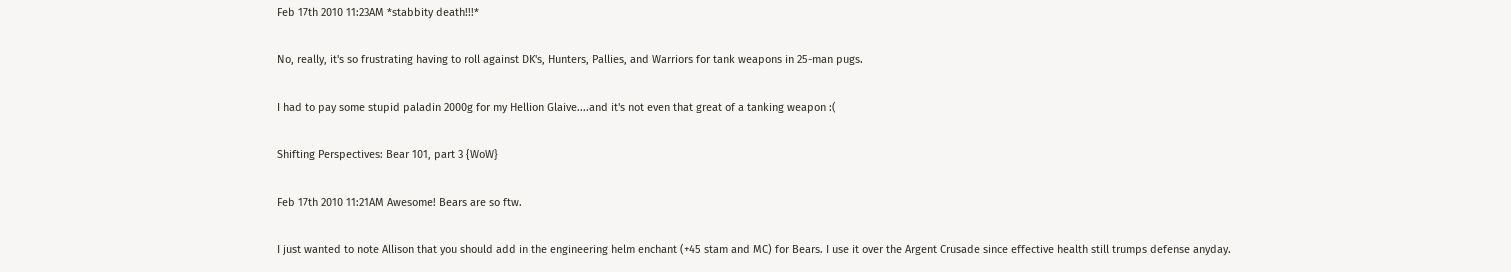Feb 17th 2010 11:23AM *stabbity death!!!*

No, really, it's so frustrating having to roll against DK's, Hunters, Pallies, and Warriors for tank weapons in 25-man pugs.

I had to pay some stupid paladin 2000g for my Hellion Glaive....and it's not even that great of a tanking weapon :(

Shifting Perspectives: Bear 101, part 3 {WoW}

Feb 17th 2010 11:21AM Awesome! Bears are so ftw.

I just wanted to note Allison that you should add in the engineering helm enchant (+45 stam and MC) for Bears. I use it over the Argent Crusade since effective health still trumps defense anyday.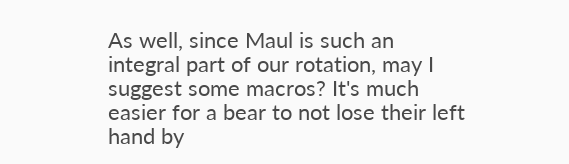As well, since Maul is such an integral part of our rotation, may I suggest some macros? It's much easier for a bear to not lose their left hand by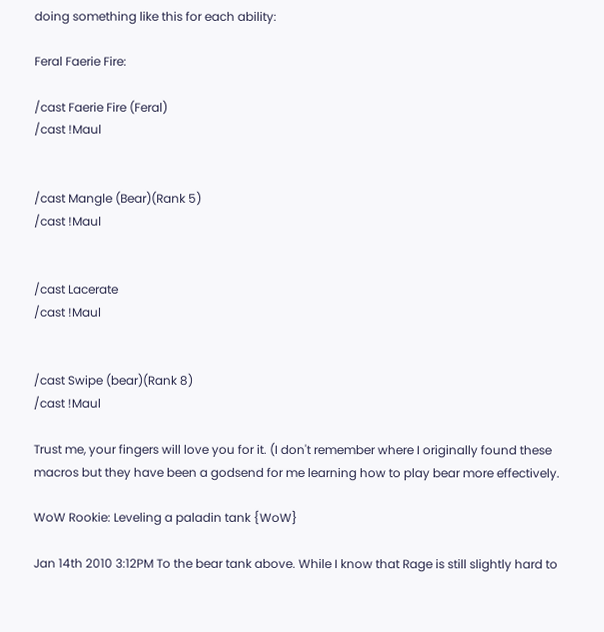doing something like this for each ability:

Feral Faerie Fire:

/cast Faerie Fire (Feral)
/cast !Maul


/cast Mangle (Bear)(Rank 5)
/cast !Maul


/cast Lacerate
/cast !Maul


/cast Swipe (bear)(Rank 8)
/cast !Maul

Trust me, your fingers will love you for it. (I don't remember where I originally found these macros but they have been a godsend for me learning how to play bear more effectively.

WoW Rookie: Leveling a paladin tank {WoW}

Jan 14th 2010 3:12PM To the bear tank above. While I know that Rage is still slightly hard to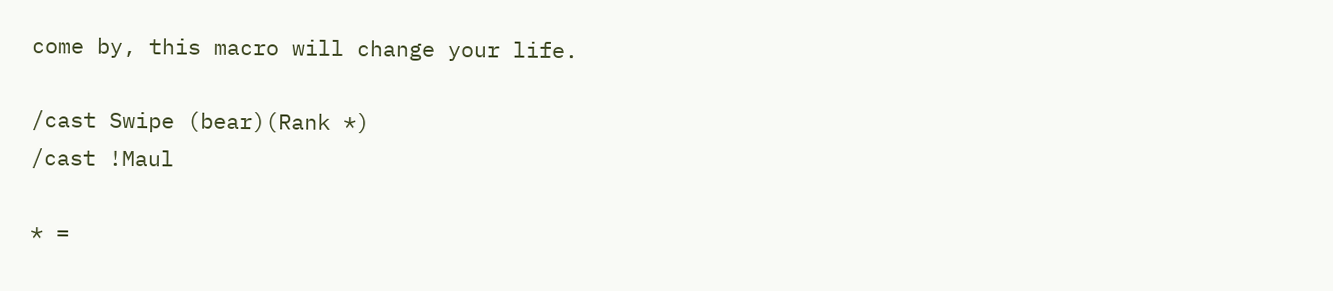come by, this macro will change your life.

/cast Swipe (bear)(Rank *)
/cast !Maul

* =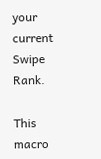your current Swipe Rank.

This macro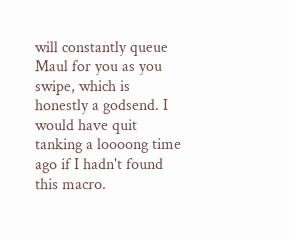will constantly queue Maul for you as you swipe, which is honestly a godsend. I would have quit tanking a loooong time ago if I hadn't found this macro.